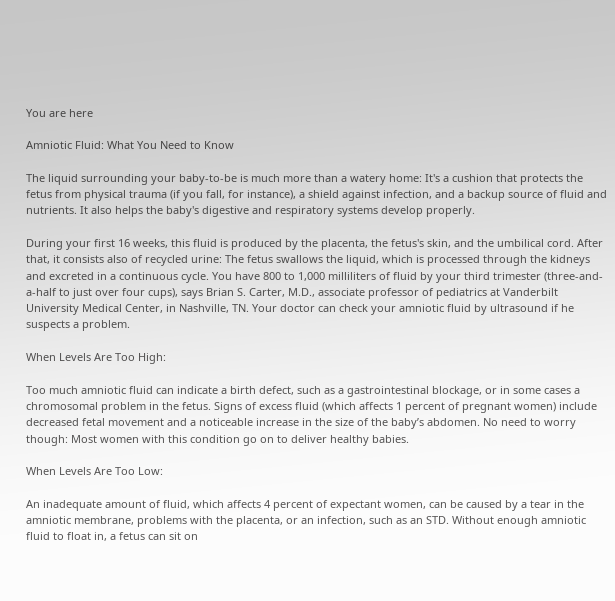You are here

Amniotic Fluid: What You Need to Know

The liquid surrounding your baby-to-be is much more than a watery home: It's a cushion that protects the fetus from physical trauma (if you fall, for instance), a shield against infection, and a backup source of fluid and nutrients. It also helps the baby's digestive and respiratory systems develop properly.

During your first 16 weeks, this fluid is produced by the placenta, the fetus's skin, and the umbilical cord. After that, it consists also of recycled urine: The fetus swallows the liquid, which is processed through the kidneys and excreted in a continuous cycle. You have 800 to 1,000 milliliters of fluid by your third trimester (three-and-a-half to just over four cups), says Brian S. Carter, M.D., associate professor of pediatrics at Vanderbilt University Medical Center, in Nashville, TN. Your doctor can check your amniotic fluid by ultrasound if he suspects a problem.

When Levels Are Too High:

Too much amniotic fluid can indicate a birth defect, such as a gastrointestinal blockage, or in some cases a chromosomal problem in the fetus. Signs of excess fluid (which affects 1 percent of pregnant women) include decreased fetal movement and a noticeable increase in the size of the baby’s abdomen. No need to worry though: Most women with this condition go on to deliver healthy babies.

When Levels Are Too Low:

An inadequate amount of fluid, which affects 4 percent of expectant women, can be caused by a tear in the amniotic membrane, problems with the placenta, or an infection, such as an STD. Without enough amniotic fluid to float in, a fetus can sit on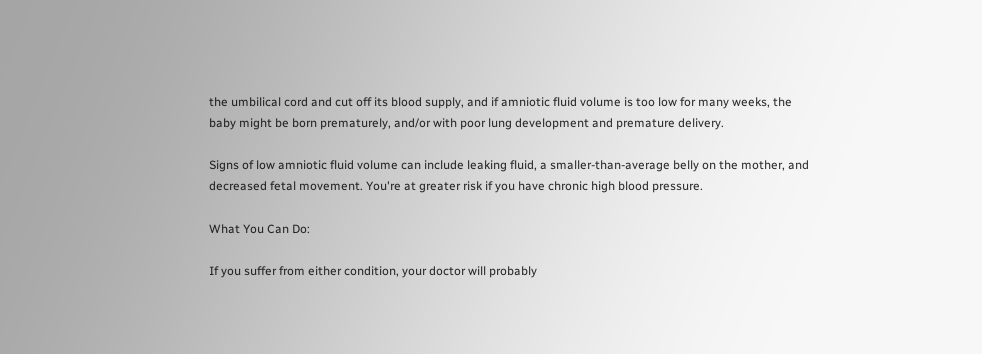the umbilical cord and cut off its blood supply, and if amniotic fluid volume is too low for many weeks, the baby might be born prematurely, and/or with poor lung development and premature delivery.

Signs of low amniotic fluid volume can include leaking fluid, a smaller-than-average belly on the mother, and decreased fetal movement. You're at greater risk if you have chronic high blood pressure.

What You Can Do:

If you suffer from either condition, your doctor will probably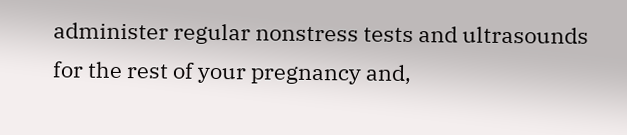administer regular nonstress tests and ultrasounds for the rest of your pregnancy and,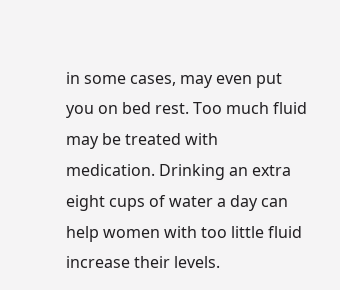in some cases, may even put you on bed rest. Too much fluid may be treated with medication. Drinking an extra eight cups of water a day can help women with too little fluid increase their levels.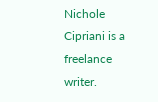Nichole Cipriani is a freelance writer.